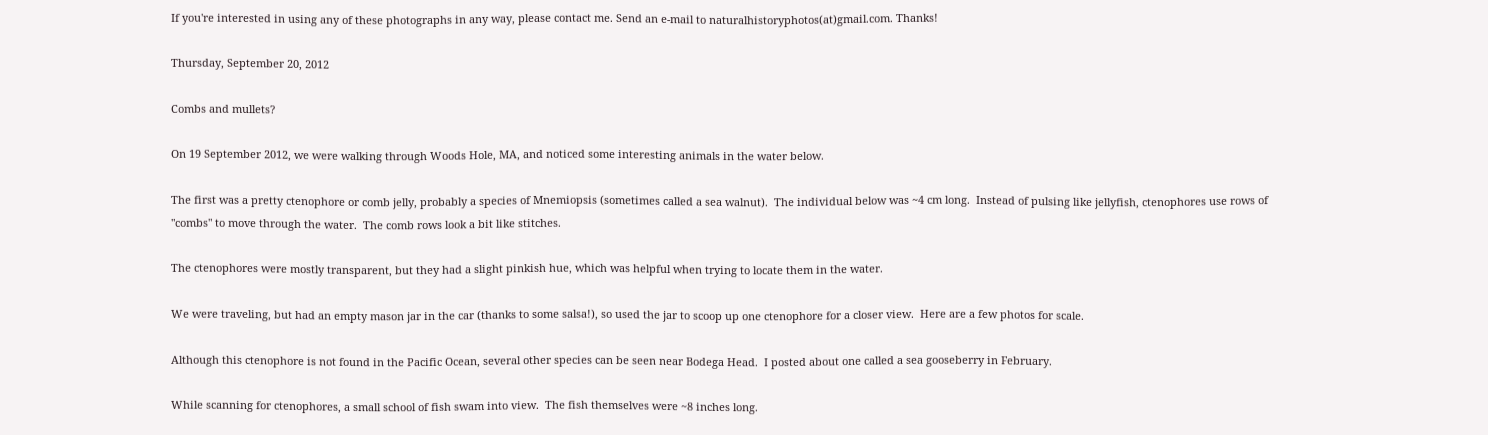If you're interested in using any of these photographs in any way, please contact me. Send an e-mail to naturalhistoryphotos(at)gmail.com. Thanks!

Thursday, September 20, 2012

Combs and mullets?

On 19 September 2012, we were walking through Woods Hole, MA, and noticed some interesting animals in the water below.

The first was a pretty ctenophore or comb jelly, probably a species of Mnemiopsis (sometimes called a sea walnut).  The individual below was ~4 cm long.  Instead of pulsing like jellyfish, ctenophores use rows of "combs" to move through the water.  The comb rows look a bit like stitches.

The ctenophores were mostly transparent, but they had a slight pinkish hue, which was helpful when trying to locate them in the water.

We were traveling, but had an empty mason jar in the car (thanks to some salsa!), so used the jar to scoop up one ctenophore for a closer view.  Here are a few photos for scale.

Although this ctenophore is not found in the Pacific Ocean, several other species can be seen near Bodega Head.  I posted about one called a sea gooseberry in February.

While scanning for ctenophores, a small school of fish swam into view.  The fish themselves were ~8 inches long.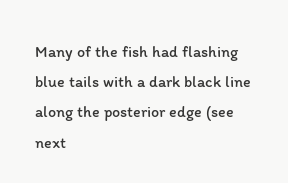Many of the fish had flashing blue tails with a dark black line along the posterior edge (see next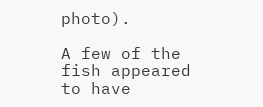photo).

A few of the fish appeared to have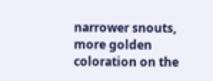narrower snouts, more golden coloration on the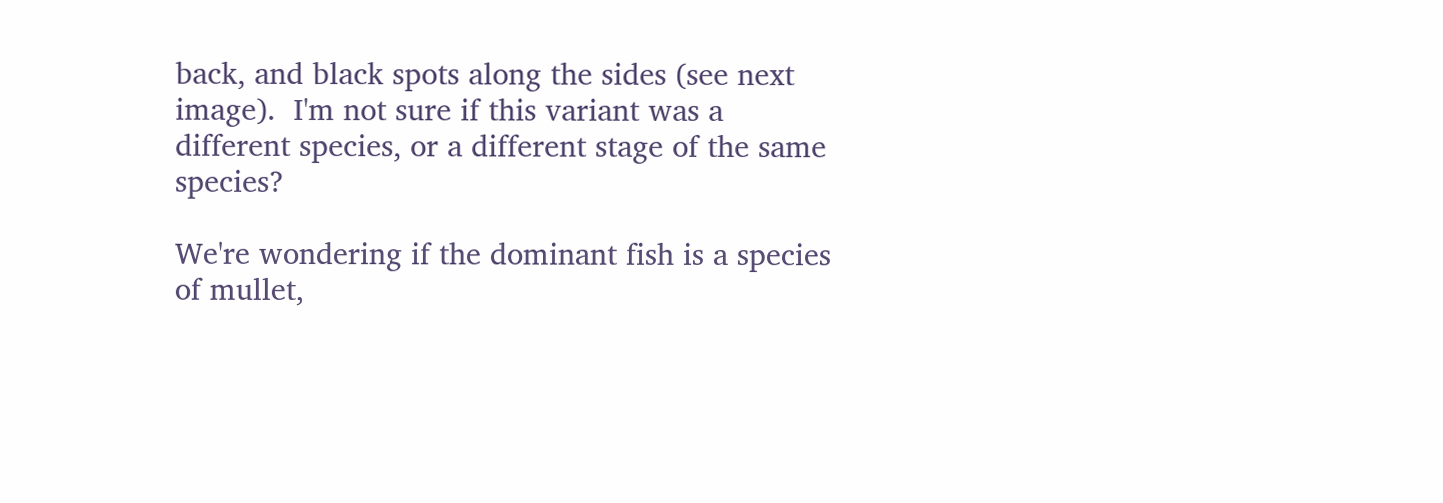back, and black spots along the sides (see next image).  I'm not sure if this variant was a different species, or a different stage of the same species?

We're wondering if the dominant fish is a species of mullet,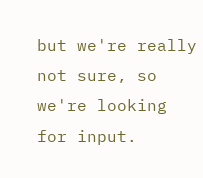but we're really not sure, so we're looking for input.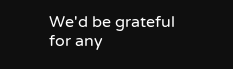We'd be grateful for any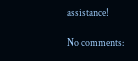assistance!

No comments: